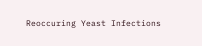Reoccuring Yeast Infections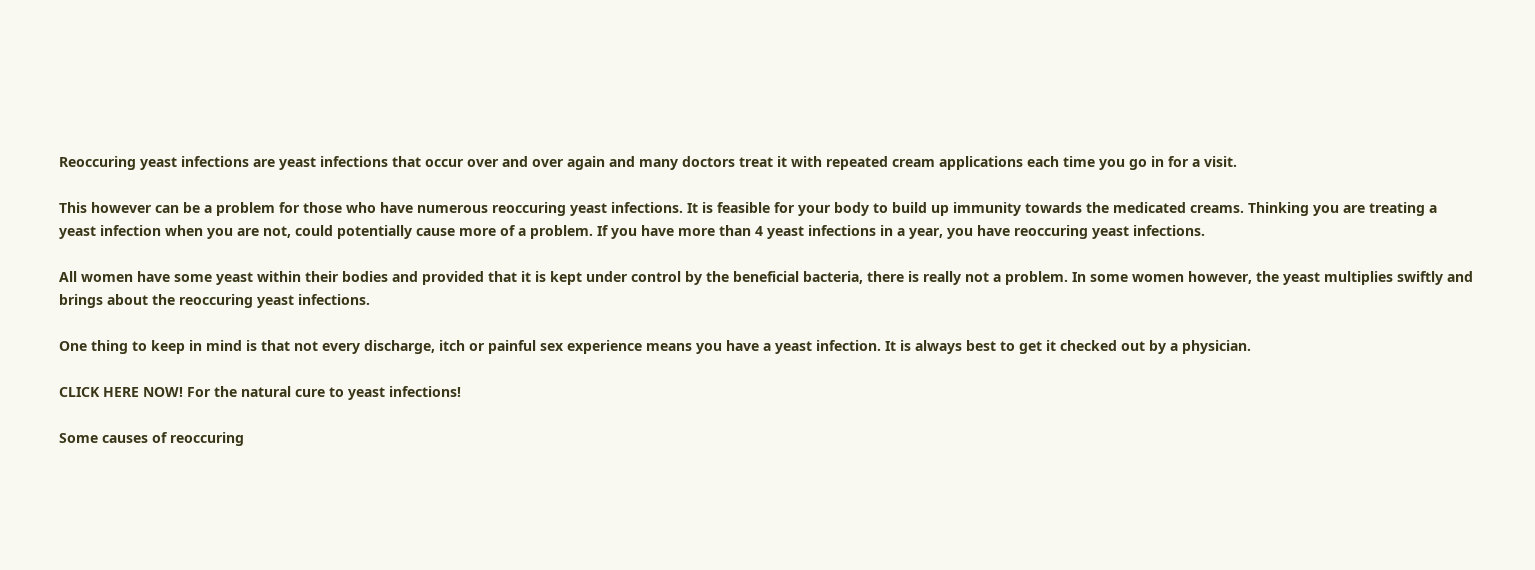Reoccuring yeast infections are yeast infections that occur over and over again and many doctors treat it with repeated cream applications each time you go in for a visit.

This however can be a problem for those who have numerous reoccuring yeast infections. It is feasible for your body to build up immunity towards the medicated creams. Thinking you are treating a yeast infection when you are not, could potentially cause more of a problem. If you have more than 4 yeast infections in a year, you have reoccuring yeast infections.

All women have some yeast within their bodies and provided that it is kept under control by the beneficial bacteria, there is really not a problem. In some women however, the yeast multiplies swiftly and brings about the reoccuring yeast infections.

One thing to keep in mind is that not every discharge, itch or painful sex experience means you have a yeast infection. It is always best to get it checked out by a physician.

CLICK HERE NOW! For the natural cure to yeast infections!

Some causes of reoccuring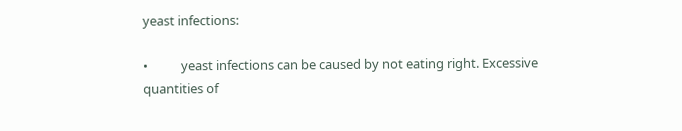yeast infections:

•           yeast infections can be caused by not eating right. Excessive quantities of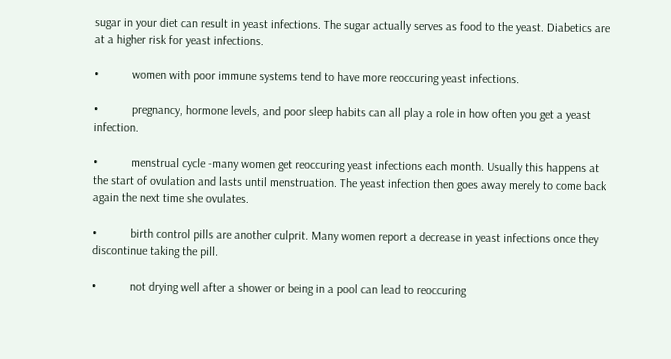sugar in your diet can result in yeast infections. The sugar actually serves as food to the yeast. Diabetics are at a higher risk for yeast infections.

•           women with poor immune systems tend to have more reoccuring yeast infections.

•           pregnancy, hormone levels, and poor sleep habits can all play a role in how often you get a yeast infection.

•           menstrual cycle -many women get reoccuring yeast infections each month. Usually this happens at the start of ovulation and lasts until menstruation. The yeast infection then goes away merely to come back again the next time she ovulates.

•           birth control pills are another culprit. Many women report a decrease in yeast infections once they discontinue taking the pill.

•           not drying well after a shower or being in a pool can lead to reoccuring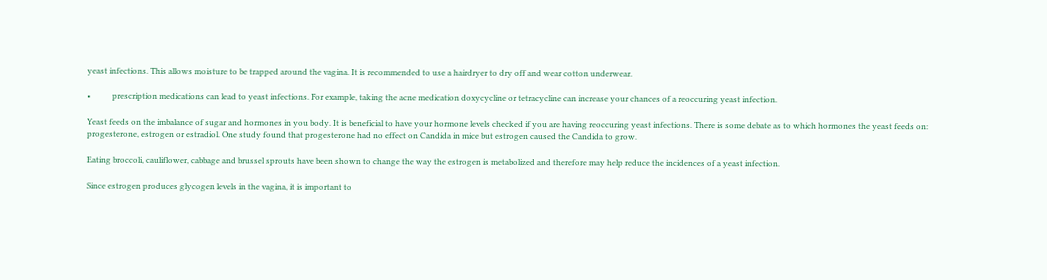yeast infections. This allows moisture to be trapped around the vagina. It is recommended to use a hairdryer to dry off and wear cotton underwear.

•           prescription medications can lead to yeast infections. For example, taking the acne medication doxycycline or tetracycline can increase your chances of a reoccuring yeast infection.

Yeast feeds on the imbalance of sugar and hormones in you body. It is beneficial to have your hormone levels checked if you are having reoccuring yeast infections. There is some debate as to which hormones the yeast feeds on: progesterone, estrogen or estradiol. One study found that progesterone had no effect on Candida in mice but estrogen caused the Candida to grow.

Eating broccoli, cauliflower, cabbage and brussel sprouts have been shown to change the way the estrogen is metabolized and therefore may help reduce the incidences of a yeast infection.

Since estrogen produces glycogen levels in the vagina, it is important to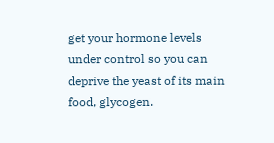get your hormone levels under control so you can deprive the yeast of its main food, glycogen.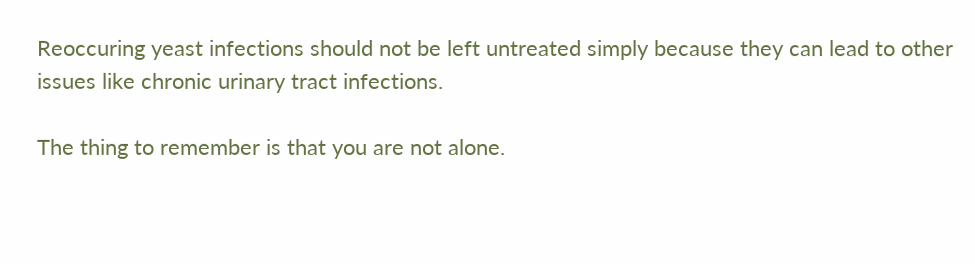Reoccuring yeast infections should not be left untreated simply because they can lead to other issues like chronic urinary tract infections.

The thing to remember is that you are not alone.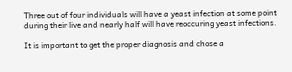Three out of four individuals will have a yeast infection at some point during their live and nearly half will have reoccuring yeast infections.

It is important to get the proper diagnosis and chose a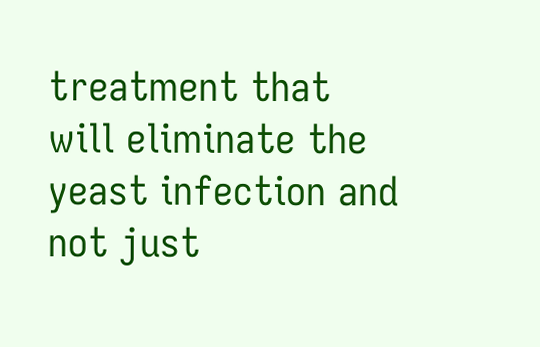treatment that will eliminate the yeast infection and not just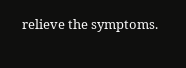relieve the symptoms.